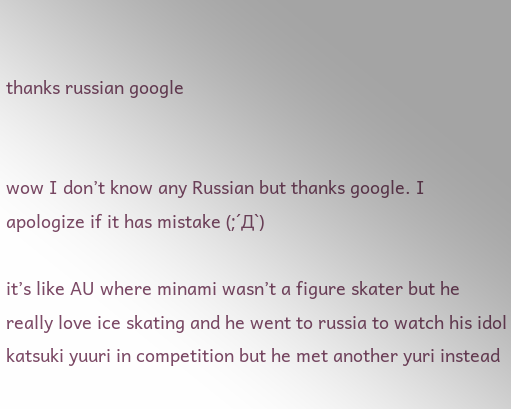thanks russian google


wow I don’t know any Russian but thanks google. I apologize if it has mistake (;´Д`)

it’s like AU where minami wasn’t a figure skater but he really love ice skating and he went to russia to watch his idol katsuki yuuri in competition but he met another yuri instead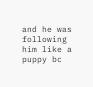and he was following him like a puppy bc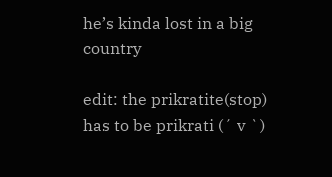he’s kinda lost in a big country

edit: the prikratite(stop) has to be prikrati (´ v `)